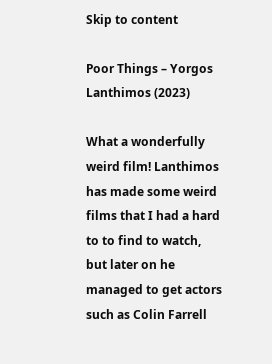Skip to content

Poor Things – Yorgos Lanthimos (2023)

What a wonderfully weird film! Lanthimos has made some weird films that I had a hard to to find to watch, but later on he managed to get actors such as Colin Farrell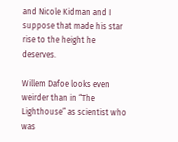and Nicole Kidman and I suppose that made his star rise to the height he deserves.

Willem Dafoe looks even weirder than in “The Lighthouse” as scientist who was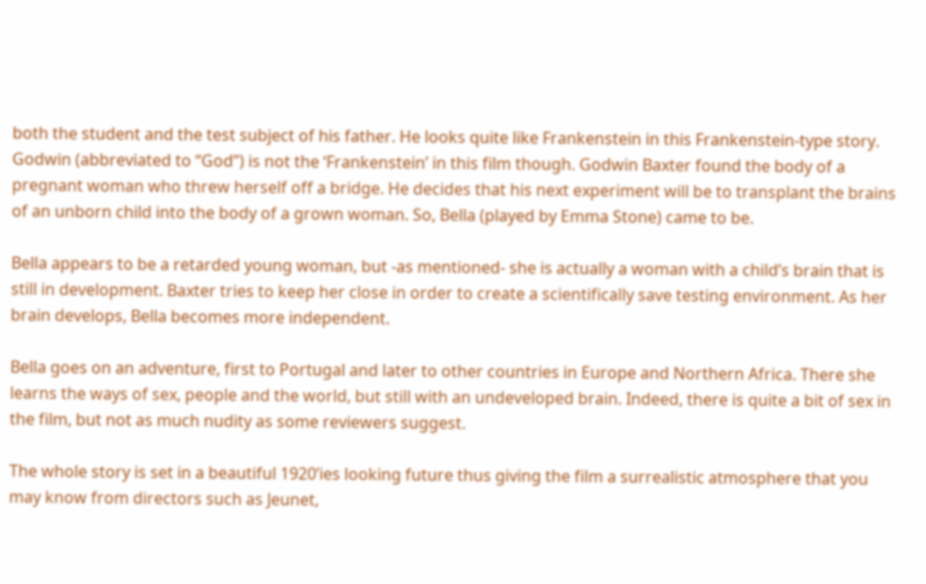both the student and the test subject of his father. He looks quite like Frankenstein in this Frankenstein-type story. Godwin (abbreviated to “God”) is not the ‘Frankenstein’ in this film though. Godwin Baxter found the body of a pregnant woman who threw herself off a bridge. He decides that his next experiment will be to transplant the brains of an unborn child into the body of a grown woman. So, Bella (played by Emma Stone) came to be.

Bella appears to be a retarded young woman, but -as mentioned- she is actually a woman with a child’s brain that is still in development. Baxter tries to keep her close in order to create a scientifically save testing environment. As her brain develops, Bella becomes more independent.

Bella goes on an adventure, first to Portugal and later to other countries in Europe and Northern Africa. There she learns the ways of sex, people and the world, but still with an undeveloped brain. Indeed, there is quite a bit of sex in the film, but not as much nudity as some reviewers suggest.

The whole story is set in a beautiful 1920’ies looking future thus giving the film a surrealistic atmosphere that you may know from directors such as Jeunet,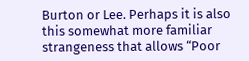Burton or Lee. Perhaps it is also this somewhat more familiar strangeness that allows “Poor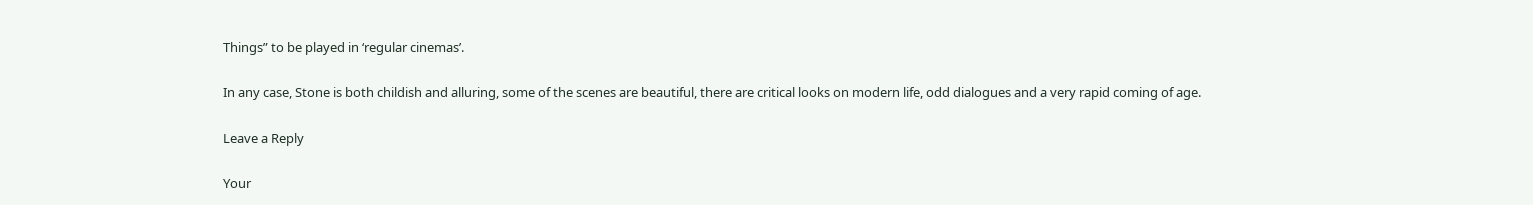Things” to be played in ‘regular cinemas’.

In any case, Stone is both childish and alluring, some of the scenes are beautiful, there are critical looks on modern life, odd dialogues and a very rapid coming of age.

Leave a Reply

Your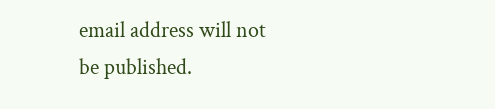email address will not be published.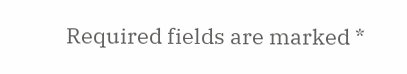Required fields are marked *